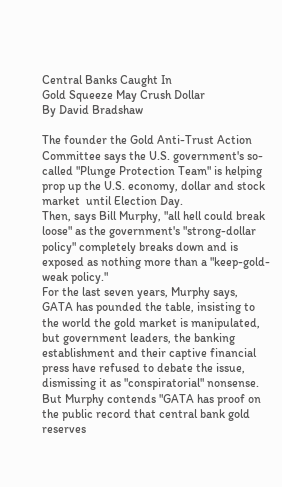Central Banks Caught In
Gold Squeeze May Crush Dollar
By David Bradshaw

The founder the Gold Anti-Trust Action Committee says the U.S. government's so-called "Plunge Protection Team" is helping prop up the U.S. economy, dollar and stock market  until Election Day.
Then, says Bill Murphy, "all hell could break loose" as the government's "strong-dollar policy" completely breaks down and is exposed as nothing more than a "keep-gold-weak policy."
For the last seven years, Murphy says, GATA has pounded the table, insisting to the world the gold market is manipulated, but government leaders, the banking establishment and their captive financial press have refused to debate the issue, dismissing it as "conspiratorial" nonsense.
But Murphy contends "GATA has proof on the public record that central bank gold reserves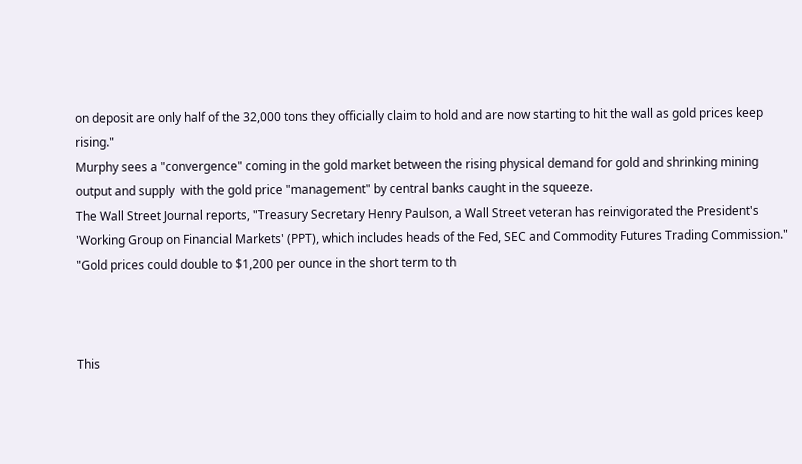on deposit are only half of the 32,000 tons they officially claim to hold and are now starting to hit the wall as gold prices keep rising."
Murphy sees a "convergence" coming in the gold market between the rising physical demand for gold and shrinking mining output and supply  with the gold price "management" by central banks caught in the squeeze.
The Wall Street Journal reports, "Treasury Secretary Henry Paulson, a Wall Street veteran has reinvigorated the President's 'Working Group on Financial Markets' (PPT), which includes heads of the Fed, SEC and Commodity Futures Trading Commission."
"Gold prices could double to $1,200 per ounce in the short term to th



This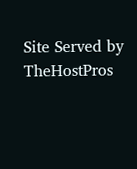Site Served by TheHostPros